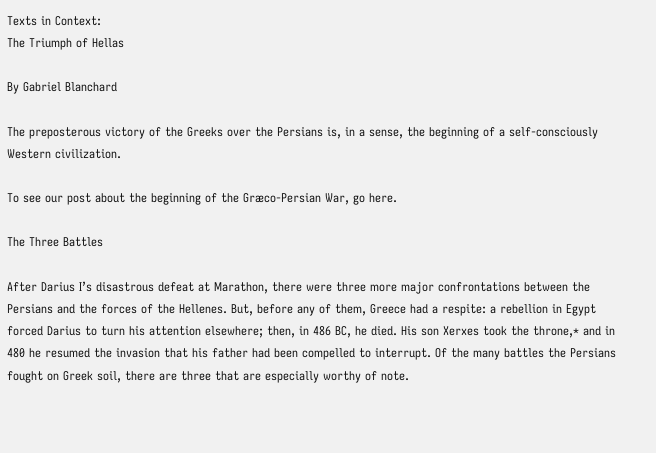Texts in Context:
The Triumph of Hellas

By Gabriel Blanchard

The preposterous victory of the Greeks over the Persians is, in a sense, the beginning of a self-consciously Western civilization.

To see our post about the beginning of the Græco-Persian War, go here.

The Three Battles

After Darius I’s disastrous defeat at Marathon, there were three more major confrontations between the Persians and the forces of the Hellenes. But, before any of them, Greece had a respite: a rebellion in Egypt forced Darius to turn his attention elsewhere; then, in 486 BC, he died. His son Xerxes took the throne,* and in 480 he resumed the invasion that his father had been compelled to interrupt. Of the many battles the Persians fought on Greek soil, there are three that are especially worthy of note.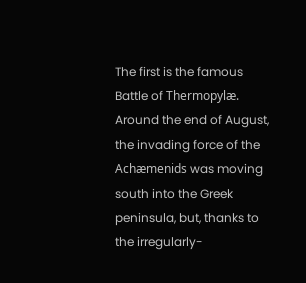The first is the famous Battle of Thermopylæ. Around the end of August, the invading force of the Achæmenids was moving south into the Greek peninsula, but, thanks to the irregularly-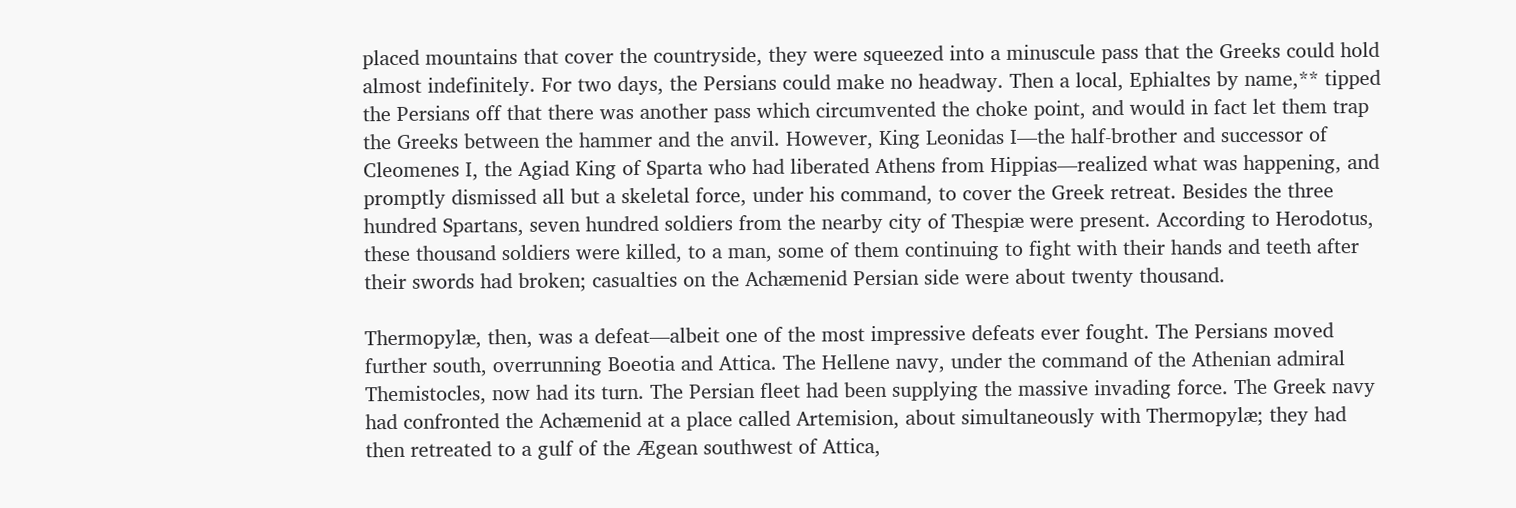placed mountains that cover the countryside, they were squeezed into a minuscule pass that the Greeks could hold almost indefinitely. For two days, the Persians could make no headway. Then a local, Ephialtes by name,** tipped the Persians off that there was another pass which circumvented the choke point, and would in fact let them trap the Greeks between the hammer and the anvil. However, King Leonidas I—the half-brother and successor of Cleomenes I, the Agiad King of Sparta who had liberated Athens from Hippias—realized what was happening, and promptly dismissed all but a skeletal force, under his command, to cover the Greek retreat. Besides the three hundred Spartans, seven hundred soldiers from the nearby city of Thespiæ were present. According to Herodotus, these thousand soldiers were killed, to a man, some of them continuing to fight with their hands and teeth after their swords had broken; casualties on the Achæmenid Persian side were about twenty thousand.

Thermopylæ, then, was a defeat—albeit one of the most impressive defeats ever fought. The Persians moved further south, overrunning Boeotia and Attica. The Hellene navy, under the command of the Athenian admiral Themistocles, now had its turn. The Persian fleet had been supplying the massive invading force. The Greek navy had confronted the Achæmenid at a place called Artemision, about simultaneously with Thermopylæ; they had then retreated to a gulf of the Ægean southwest of Attica,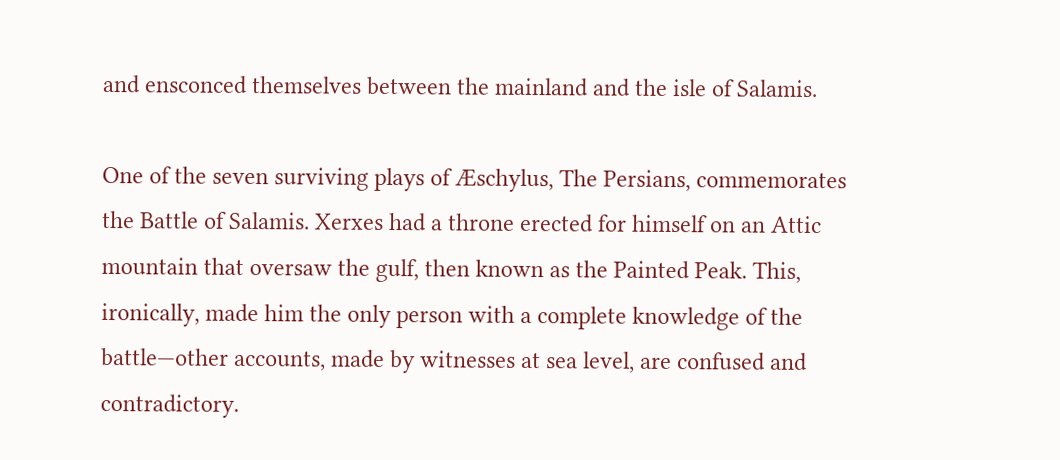and ensconced themselves between the mainland and the isle of Salamis.

One of the seven surviving plays of Æschylus, The Persians, commemorates the Battle of Salamis. Xerxes had a throne erected for himself on an Attic mountain that oversaw the gulf, then known as the Painted Peak. This, ironically, made him the only person with a complete knowledge of the battle—other accounts, made by witnesses at sea level, are confused and contradictory.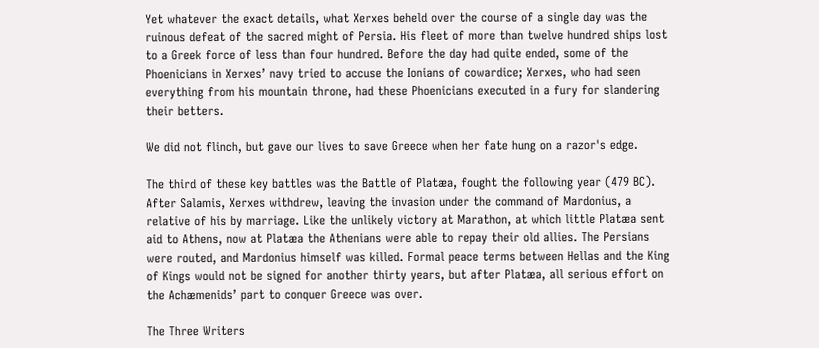Yet whatever the exact details, what Xerxes beheld over the course of a single day was the ruinous defeat of the sacred might of Persia. His fleet of more than twelve hundred ships lost to a Greek force of less than four hundred. Before the day had quite ended, some of the Phoenicians in Xerxes’ navy tried to accuse the Ionians of cowardice; Xerxes, who had seen everything from his mountain throne, had these Phoenicians executed in a fury for slandering their betters.

We did not flinch, but gave our lives to save Greece when her fate hung on a razor's edge.

The third of these key battles was the Battle of Platæa, fought the following year (479 BC). After Salamis, Xerxes withdrew, leaving the invasion under the command of Mardonius, a relative of his by marriage. Like the unlikely victory at Marathon, at which little Platæa sent aid to Athens, now at Platæa the Athenians were able to repay their old allies. The Persians were routed, and Mardonius himself was killed. Formal peace terms between Hellas and the King of Kings would not be signed for another thirty years, but after Platæa, all serious effort on the Achæmenids’ part to conquer Greece was over.

The Three Writers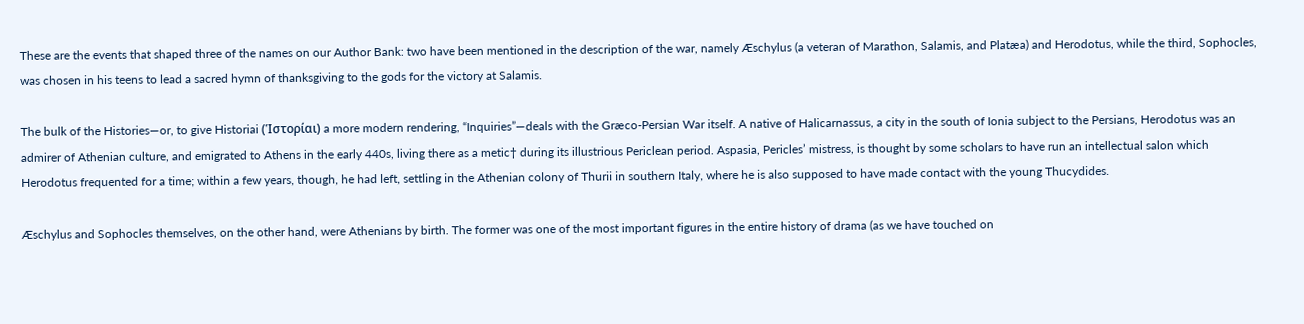These are the events that shaped three of the names on our Author Bank: two have been mentioned in the description of the war, namely Æschylus (a veteran of Marathon, Salamis, and Platæa) and Herodotus, while the third, Sophocles, was chosen in his teens to lead a sacred hymn of thanksgiving to the gods for the victory at Salamis.

The bulk of the Histories—or, to give Historiai (Ἱστορίαι) a more modern rendering, “Inquiries”—deals with the Græco-Persian War itself. A native of Halicarnassus, a city in the south of Ionia subject to the Persians, Herodotus was an admirer of Athenian culture, and emigrated to Athens in the early 440s, living there as a metic† during its illustrious Periclean period. Aspasia, Pericles’ mistress, is thought by some scholars to have run an intellectual salon which Herodotus frequented for a time; within a few years, though, he had left, settling in the Athenian colony of Thurii in southern Italy, where he is also supposed to have made contact with the young Thucydides.

Æschylus and Sophocles themselves, on the other hand, were Athenians by birth. The former was one of the most important figures in the entire history of drama (as we have touched on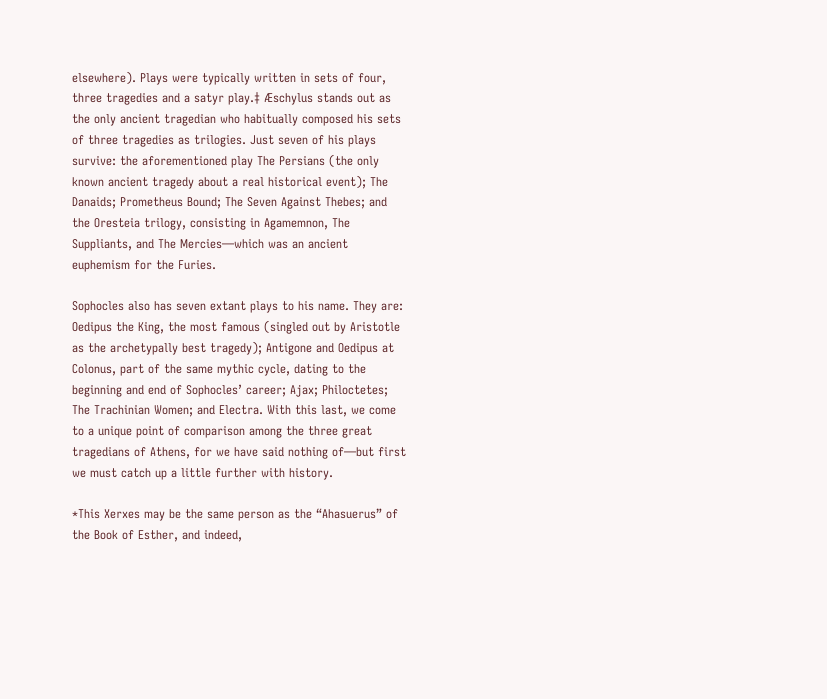elsewhere). Plays were typically written in sets of four, three tragedies and a satyr play.‡ Æschylus stands out as the only ancient tragedian who habitually composed his sets of three tragedies as trilogies. Just seven of his plays survive: the aforementioned play The Persians (the only known ancient tragedy about a real historical event); The Danaids; Prometheus Bound; The Seven Against Thebes; and the Oresteia trilogy, consisting in Agamemnon, The Suppliants, and The Mercies—which was an ancient euphemism for the Furies.

Sophocles also has seven extant plays to his name. They are: Oedipus the King, the most famous (singled out by Aristotle as the archetypally best tragedy); Antigone and Oedipus at Colonus, part of the same mythic cycle, dating to the beginning and end of Sophocles’ career; Ajax; Philoctetes; The Trachinian Women; and Electra. With this last, we come to a unique point of comparison among the three great tragedians of Athens, for we have said nothing of—but first we must catch up a little further with history.

*This Xerxes may be the same person as the “Ahasuerus” of the Book of Esther, and indeed,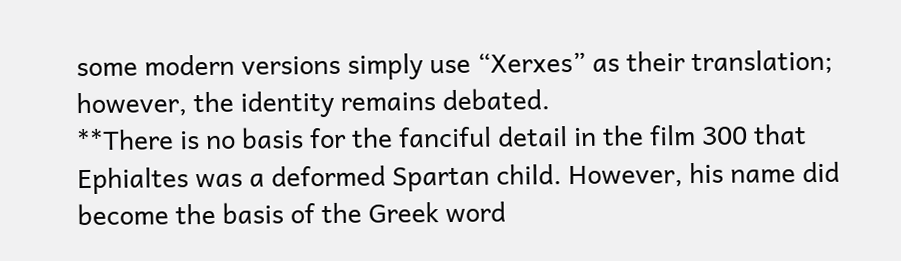some modern versions simply use “Xerxes” as their translation; however, the identity remains debated.
**There is no basis for the fanciful detail in the film 300 that Ephialtes was a deformed Spartan child. However, his name did become the basis of the Greek word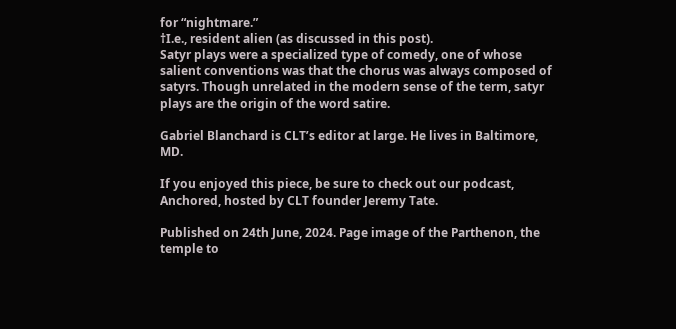for “nightmare.”
†I.e., resident alien (as discussed in this post).
Satyr plays were a specialized type of comedy, one of whose salient conventions was that the chorus was always composed of satyrs. Though unrelated in the modern sense of the term, satyr plays are the origin of the word satire.

Gabriel Blanchard is CLT’s editor at large. He lives in Baltimore, MD.

If you enjoyed this piece, be sure to check out our podcast, Anchored, hosted by CLT founder Jeremy Tate.

Published on 24th June, 2024. Page image of the Parthenon, the temple to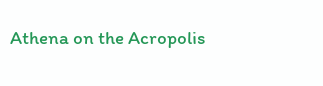Athena on the Acropolis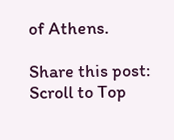of Athens.

Share this post:
Scroll to Top